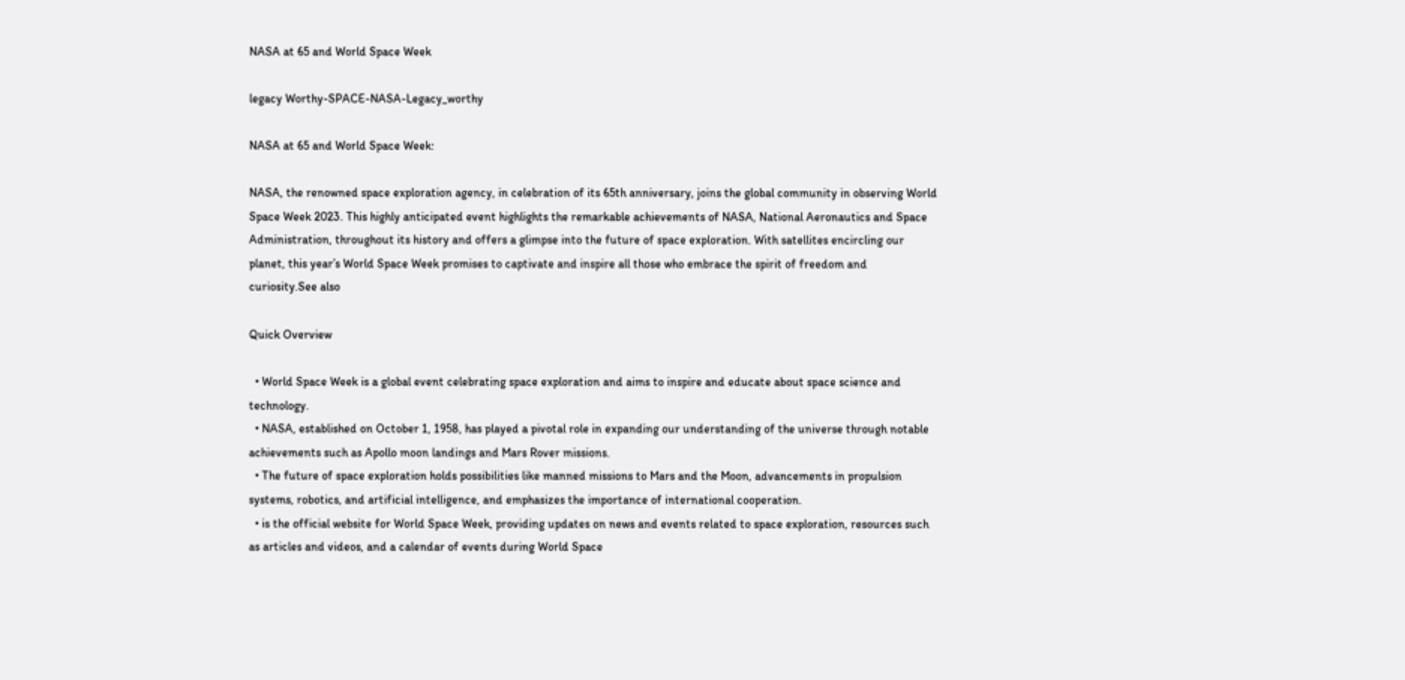NASA at 65 and World Space Week

legacy Worthy-SPACE-NASA-Legacy_worthy

NASA at 65 and World Space Week:

NASA, the renowned space exploration agency, in celebration of its 65th anniversary, joins the global community in observing World Space Week 2023. This highly anticipated event highlights the remarkable achievements of NASA, National Aeronautics and Space Administration, throughout its history and offers a glimpse into the future of space exploration. With satellites encircling our planet, this year’s World Space Week promises to captivate and inspire all those who embrace the spirit of freedom and curiosity.See also

Quick Overview

  • World Space Week is a global event celebrating space exploration and aims to inspire and educate about space science and technology.
  • NASA, established on October 1, 1958, has played a pivotal role in expanding our understanding of the universe through notable achievements such as Apollo moon landings and Mars Rover missions.
  • The future of space exploration holds possibilities like manned missions to Mars and the Moon, advancements in propulsion systems, robotics, and artificial intelligence, and emphasizes the importance of international cooperation.
  • is the official website for World Space Week, providing updates on news and events related to space exploration, resources such as articles and videos, and a calendar of events during World Space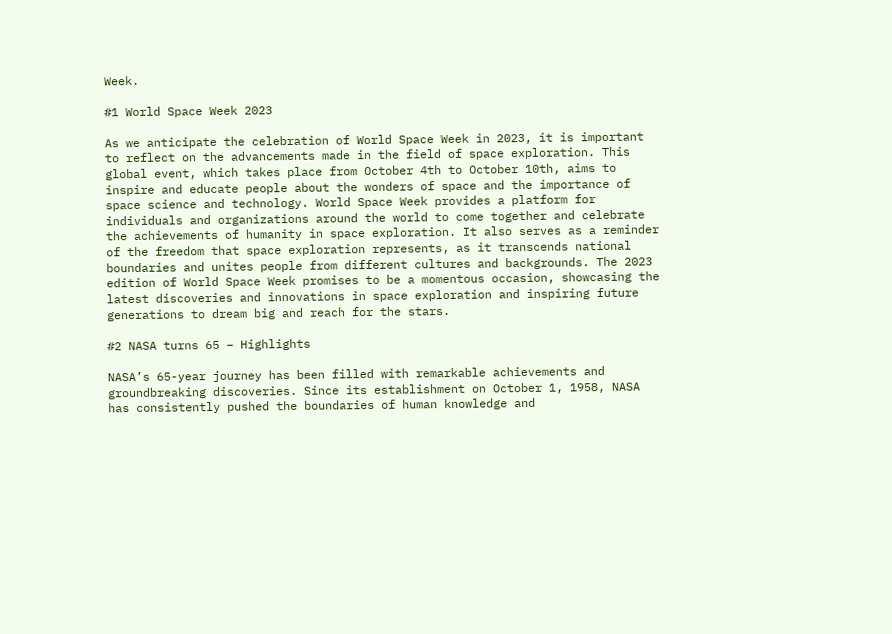Week.

#1 World Space Week 2023

As we anticipate the celebration of World Space Week in 2023, it is important to reflect on the advancements made in the field of space exploration. This global event, which takes place from October 4th to October 10th, aims to inspire and educate people about the wonders of space and the importance of space science and technology. World Space Week provides a platform for individuals and organizations around the world to come together and celebrate the achievements of humanity in space exploration. It also serves as a reminder of the freedom that space exploration represents, as it transcends national boundaries and unites people from different cultures and backgrounds. The 2023 edition of World Space Week promises to be a momentous occasion, showcasing the latest discoveries and innovations in space exploration and inspiring future generations to dream big and reach for the stars.

#2 NASA turns 65 – Highlights

NASA’s 65-year journey has been filled with remarkable achievements and groundbreaking discoveries. Since its establishment on October 1, 1958, NASA has consistently pushed the boundaries of human knowledge and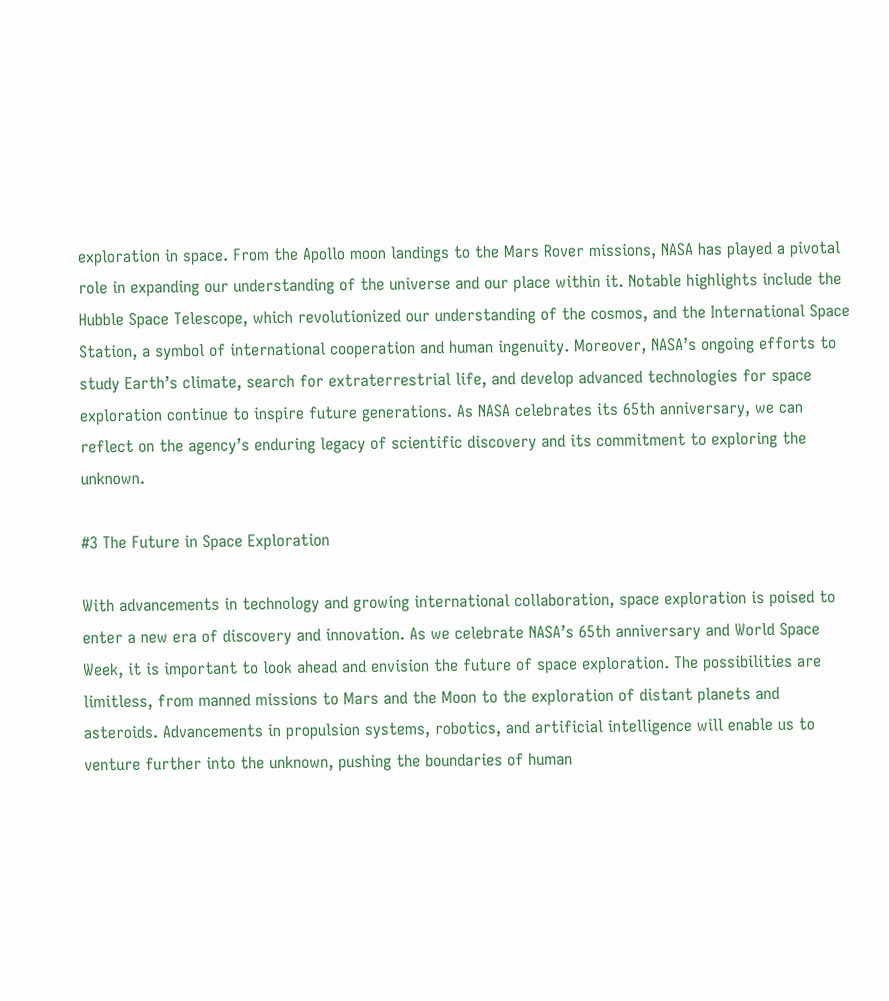exploration in space. From the Apollo moon landings to the Mars Rover missions, NASA has played a pivotal role in expanding our understanding of the universe and our place within it. Notable highlights include the Hubble Space Telescope, which revolutionized our understanding of the cosmos, and the International Space Station, a symbol of international cooperation and human ingenuity. Moreover, NASA’s ongoing efforts to study Earth’s climate, search for extraterrestrial life, and develop advanced technologies for space exploration continue to inspire future generations. As NASA celebrates its 65th anniversary, we can reflect on the agency’s enduring legacy of scientific discovery and its commitment to exploring the unknown.

#3 The Future in Space Exploration

With advancements in technology and growing international collaboration, space exploration is poised to enter a new era of discovery and innovation. As we celebrate NASA’s 65th anniversary and World Space Week, it is important to look ahead and envision the future of space exploration. The possibilities are limitless, from manned missions to Mars and the Moon to the exploration of distant planets and asteroids. Advancements in propulsion systems, robotics, and artificial intelligence will enable us to venture further into the unknown, pushing the boundaries of human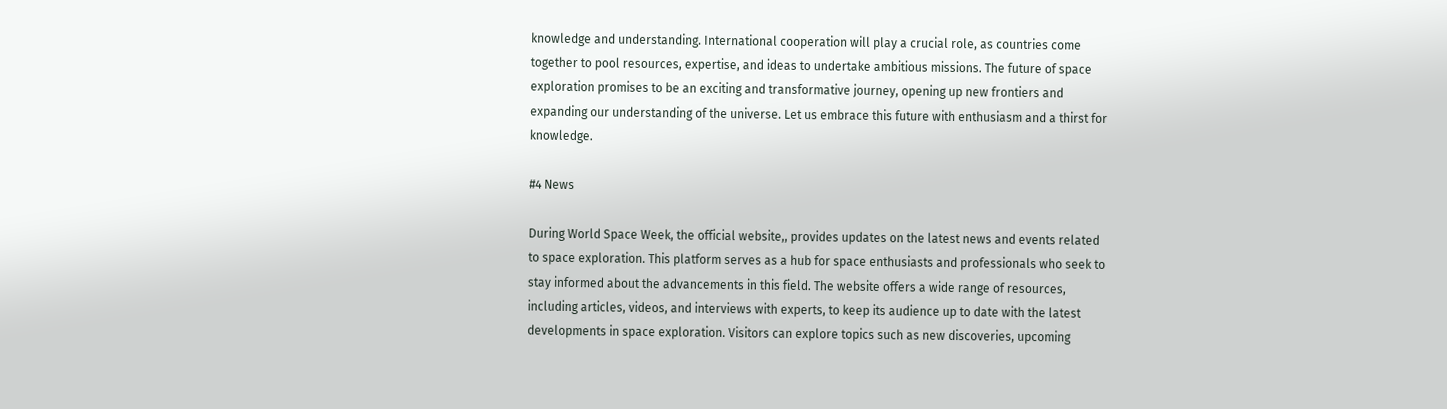knowledge and understanding. International cooperation will play a crucial role, as countries come together to pool resources, expertise, and ideas to undertake ambitious missions. The future of space exploration promises to be an exciting and transformative journey, opening up new frontiers and expanding our understanding of the universe. Let us embrace this future with enthusiasm and a thirst for knowledge.

#4 News

During World Space Week, the official website,, provides updates on the latest news and events related to space exploration. This platform serves as a hub for space enthusiasts and professionals who seek to stay informed about the advancements in this field. The website offers a wide range of resources, including articles, videos, and interviews with experts, to keep its audience up to date with the latest developments in space exploration. Visitors can explore topics such as new discoveries, upcoming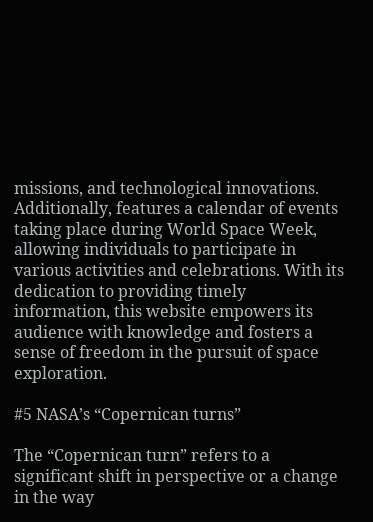missions, and technological innovations. Additionally, features a calendar of events taking place during World Space Week, allowing individuals to participate in various activities and celebrations. With its dedication to providing timely information, this website empowers its audience with knowledge and fosters a sense of freedom in the pursuit of space exploration.

#5 NASA’s “Copernican turns”

The “Copernican turn” refers to a significant shift in perspective or a change in the way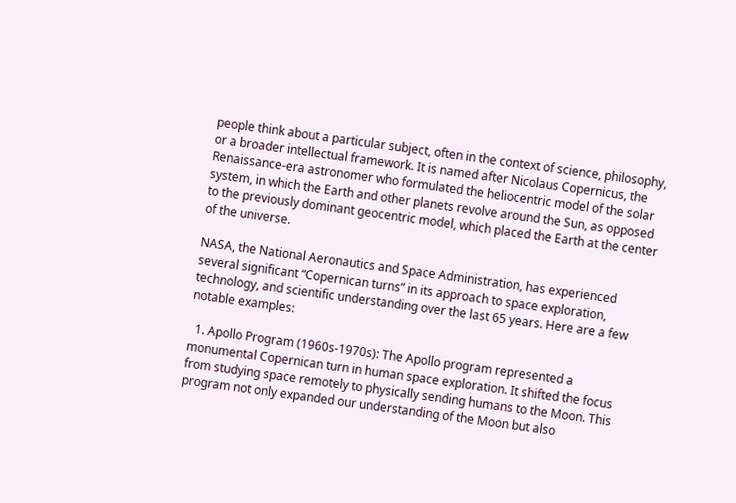people think about a particular subject, often in the context of science, philosophy, or a broader intellectual framework. It is named after Nicolaus Copernicus, the Renaissance-era astronomer who formulated the heliocentric model of the solar system, in which the Earth and other planets revolve around the Sun, as opposed to the previously dominant geocentric model, which placed the Earth at the center of the universe.

NASA, the National Aeronautics and Space Administration, has experienced several significant “Copernican turns” in its approach to space exploration, technology, and scientific understanding over the last 65 years. Here are a few notable examples:

  1. Apollo Program (1960s-1970s): The Apollo program represented a monumental Copernican turn in human space exploration. It shifted the focus from studying space remotely to physically sending humans to the Moon. This program not only expanded our understanding of the Moon but also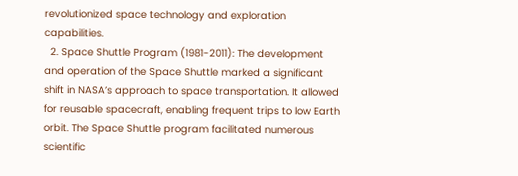revolutionized space technology and exploration capabilities.
  2. Space Shuttle Program (1981-2011): The development and operation of the Space Shuttle marked a significant shift in NASA’s approach to space transportation. It allowed for reusable spacecraft, enabling frequent trips to low Earth orbit. The Space Shuttle program facilitated numerous scientific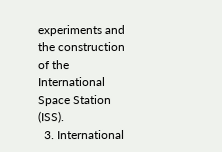experiments and the construction of the International Space Station (ISS).
  3. International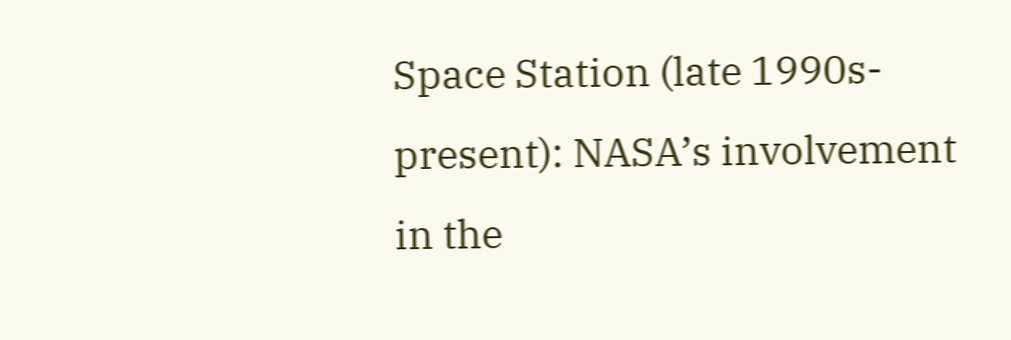Space Station (late 1990s-present): NASA’s involvement in the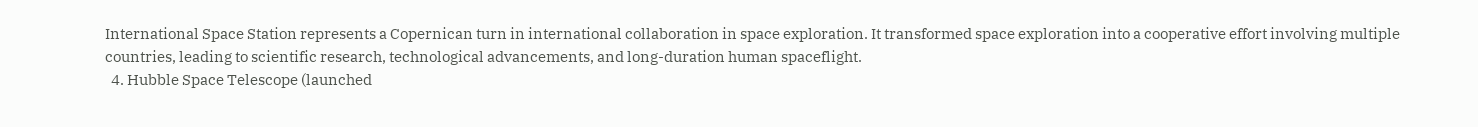International Space Station represents a Copernican turn in international collaboration in space exploration. It transformed space exploration into a cooperative effort involving multiple countries, leading to scientific research, technological advancements, and long-duration human spaceflight.
  4. Hubble Space Telescope (launched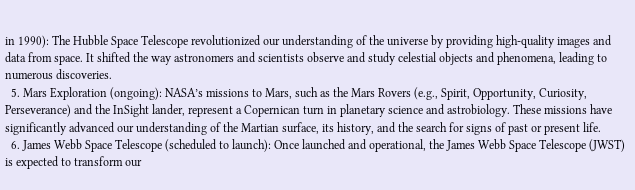in 1990): The Hubble Space Telescope revolutionized our understanding of the universe by providing high-quality images and data from space. It shifted the way astronomers and scientists observe and study celestial objects and phenomena, leading to numerous discoveries.
  5. Mars Exploration (ongoing): NASA’s missions to Mars, such as the Mars Rovers (e.g., Spirit, Opportunity, Curiosity, Perseverance) and the InSight lander, represent a Copernican turn in planetary science and astrobiology. These missions have significantly advanced our understanding of the Martian surface, its history, and the search for signs of past or present life.
  6. James Webb Space Telescope (scheduled to launch): Once launched and operational, the James Webb Space Telescope (JWST) is expected to transform our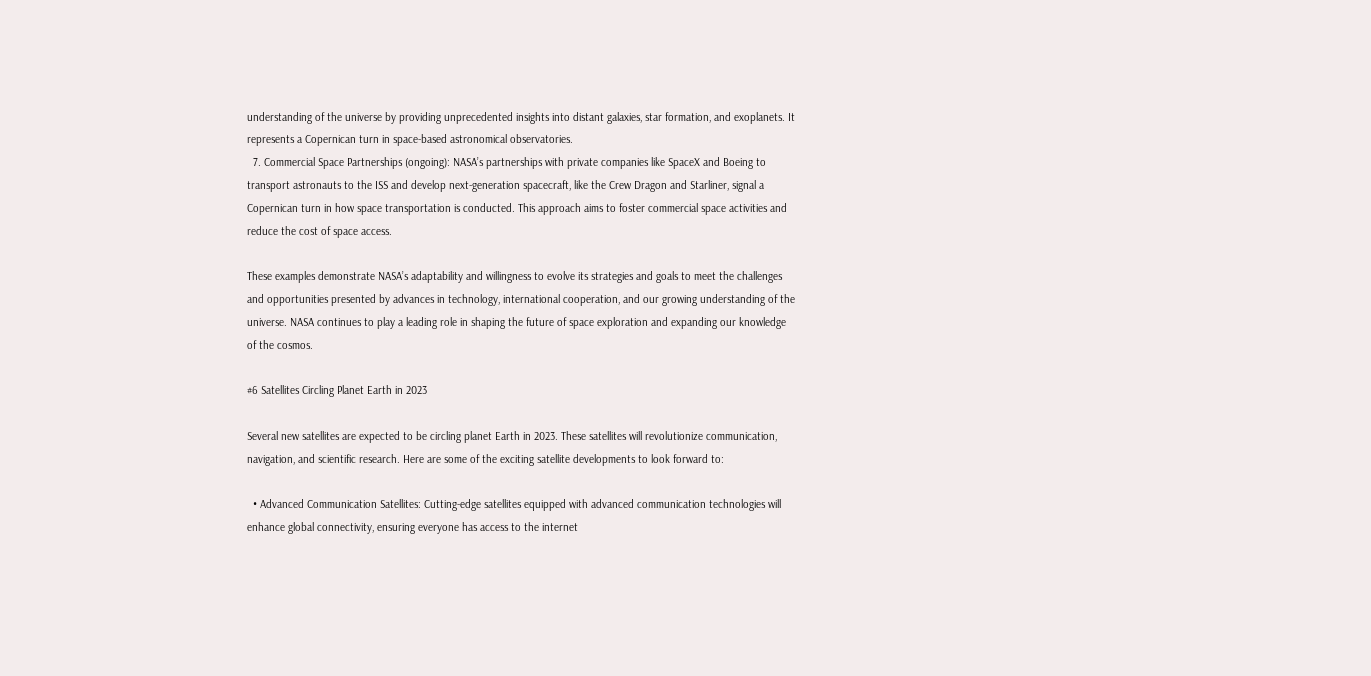understanding of the universe by providing unprecedented insights into distant galaxies, star formation, and exoplanets. It represents a Copernican turn in space-based astronomical observatories.
  7. Commercial Space Partnerships (ongoing): NASA’s partnerships with private companies like SpaceX and Boeing to transport astronauts to the ISS and develop next-generation spacecraft, like the Crew Dragon and Starliner, signal a Copernican turn in how space transportation is conducted. This approach aims to foster commercial space activities and reduce the cost of space access.

These examples demonstrate NASA’s adaptability and willingness to evolve its strategies and goals to meet the challenges and opportunities presented by advances in technology, international cooperation, and our growing understanding of the universe. NASA continues to play a leading role in shaping the future of space exploration and expanding our knowledge of the cosmos.

#6 Satellites Circling Planet Earth in 2023

Several new satellites are expected to be circling planet Earth in 2023. These satellites will revolutionize communication, navigation, and scientific research. Here are some of the exciting satellite developments to look forward to:

  • Advanced Communication Satellites: Cutting-edge satellites equipped with advanced communication technologies will enhance global connectivity, ensuring everyone has access to the internet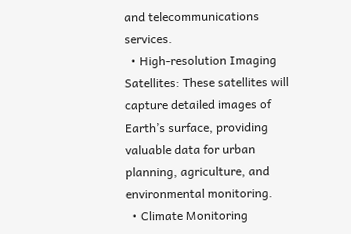and telecommunications services.
  • High-resolution Imaging Satellites: These satellites will capture detailed images of Earth’s surface, providing valuable data for urban planning, agriculture, and environmental monitoring.
  • Climate Monitoring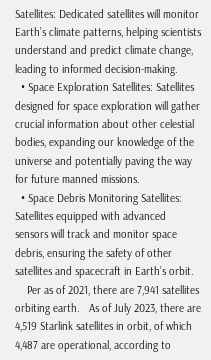Satellites: Dedicated satellites will monitor Earth’s climate patterns, helping scientists understand and predict climate change, leading to informed decision-making.
  • Space Exploration Satellites: Satellites designed for space exploration will gather crucial information about other celestial bodies, expanding our knowledge of the universe and potentially paving the way for future manned missions.
  • Space Debris Monitoring Satellites: Satellites equipped with advanced sensors will track and monitor space debris, ensuring the safety of other satellites and spacecraft in Earth’s orbit.
    Per as of 2021, there are 7,941 satellites orbiting earth.   As of July 2023, there are 4,519 Starlink satellites in orbit, of which 4,487 are operational, according to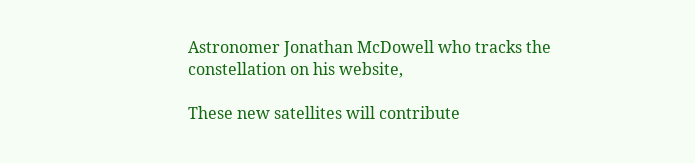Astronomer Jonathan McDowell who tracks the constellation on his website,

These new satellites will contribute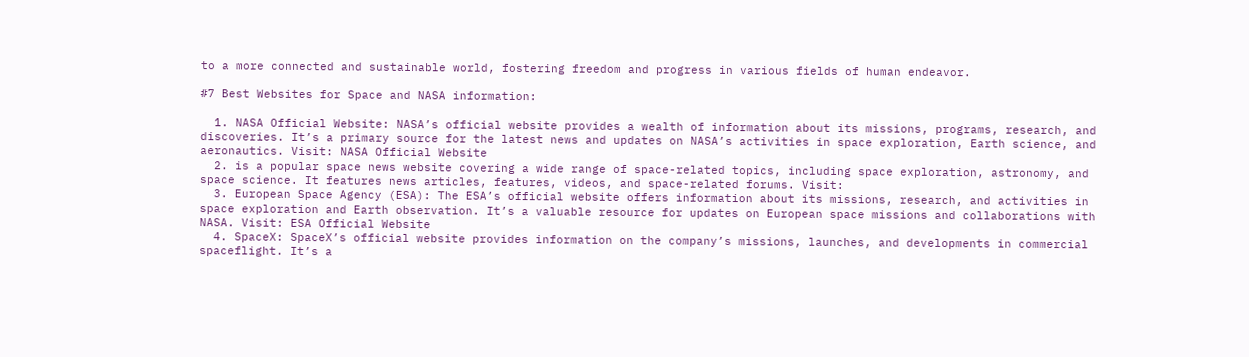to a more connected and sustainable world, fostering freedom and progress in various fields of human endeavor.

#7 Best Websites for Space and NASA information:

  1. NASA Official Website: NASA’s official website provides a wealth of information about its missions, programs, research, and discoveries. It’s a primary source for the latest news and updates on NASA’s activities in space exploration, Earth science, and aeronautics. Visit: NASA Official Website
  2. is a popular space news website covering a wide range of space-related topics, including space exploration, astronomy, and space science. It features news articles, features, videos, and space-related forums. Visit:
  3. European Space Agency (ESA): The ESA’s official website offers information about its missions, research, and activities in space exploration and Earth observation. It’s a valuable resource for updates on European space missions and collaborations with NASA. Visit: ESA Official Website
  4. SpaceX: SpaceX’s official website provides information on the company’s missions, launches, and developments in commercial spaceflight. It’s a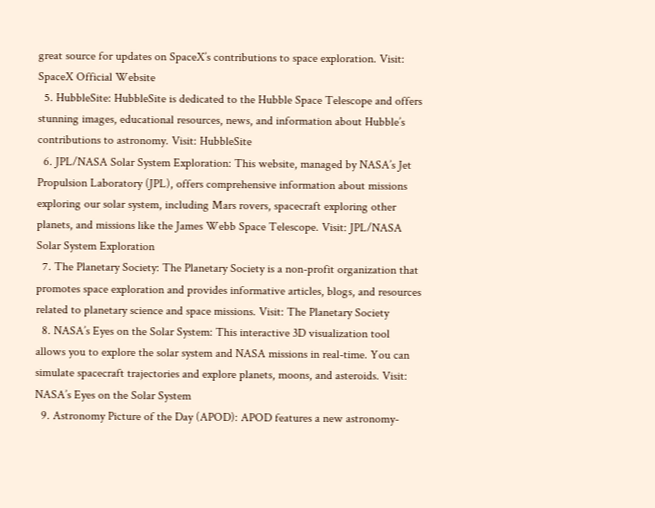great source for updates on SpaceX’s contributions to space exploration. Visit: SpaceX Official Website
  5. HubbleSite: HubbleSite is dedicated to the Hubble Space Telescope and offers stunning images, educational resources, news, and information about Hubble’s contributions to astronomy. Visit: HubbleSite
  6. JPL/NASA Solar System Exploration: This website, managed by NASA’s Jet Propulsion Laboratory (JPL), offers comprehensive information about missions exploring our solar system, including Mars rovers, spacecraft exploring other planets, and missions like the James Webb Space Telescope. Visit: JPL/NASA Solar System Exploration
  7. The Planetary Society: The Planetary Society is a non-profit organization that promotes space exploration and provides informative articles, blogs, and resources related to planetary science and space missions. Visit: The Planetary Society
  8. NASA’s Eyes on the Solar System: This interactive 3D visualization tool allows you to explore the solar system and NASA missions in real-time. You can simulate spacecraft trajectories and explore planets, moons, and asteroids. Visit: NASA’s Eyes on the Solar System
  9. Astronomy Picture of the Day (APOD): APOD features a new astronomy-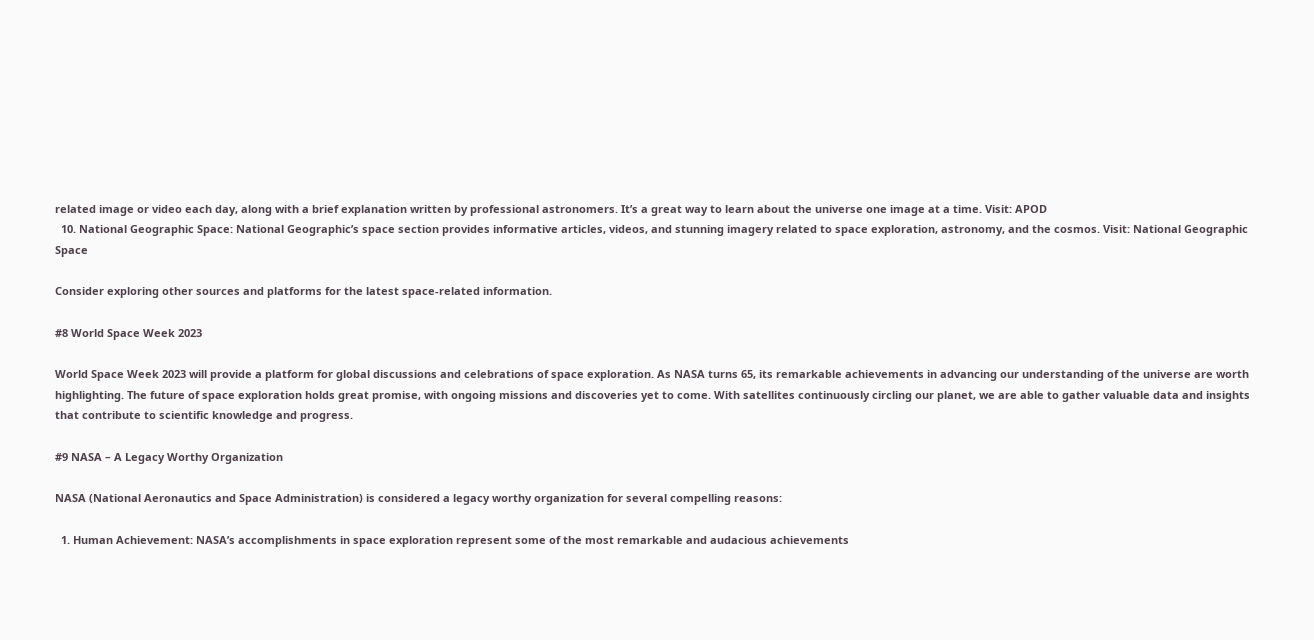related image or video each day, along with a brief explanation written by professional astronomers. It’s a great way to learn about the universe one image at a time. Visit: APOD
  10. National Geographic Space: National Geographic’s space section provides informative articles, videos, and stunning imagery related to space exploration, astronomy, and the cosmos. Visit: National Geographic Space

Consider exploring other sources and platforms for the latest space-related information.

#8 World Space Week 2023

World Space Week 2023 will provide a platform for global discussions and celebrations of space exploration. As NASA turns 65, its remarkable achievements in advancing our understanding of the universe are worth highlighting. The future of space exploration holds great promise, with ongoing missions and discoveries yet to come. With satellites continuously circling our planet, we are able to gather valuable data and insights that contribute to scientific knowledge and progress.

#9 NASA – A Legacy Worthy Organization

NASA (National Aeronautics and Space Administration) is considered a legacy worthy organization for several compelling reasons:

  1. Human Achievement: NASA’s accomplishments in space exploration represent some of the most remarkable and audacious achievements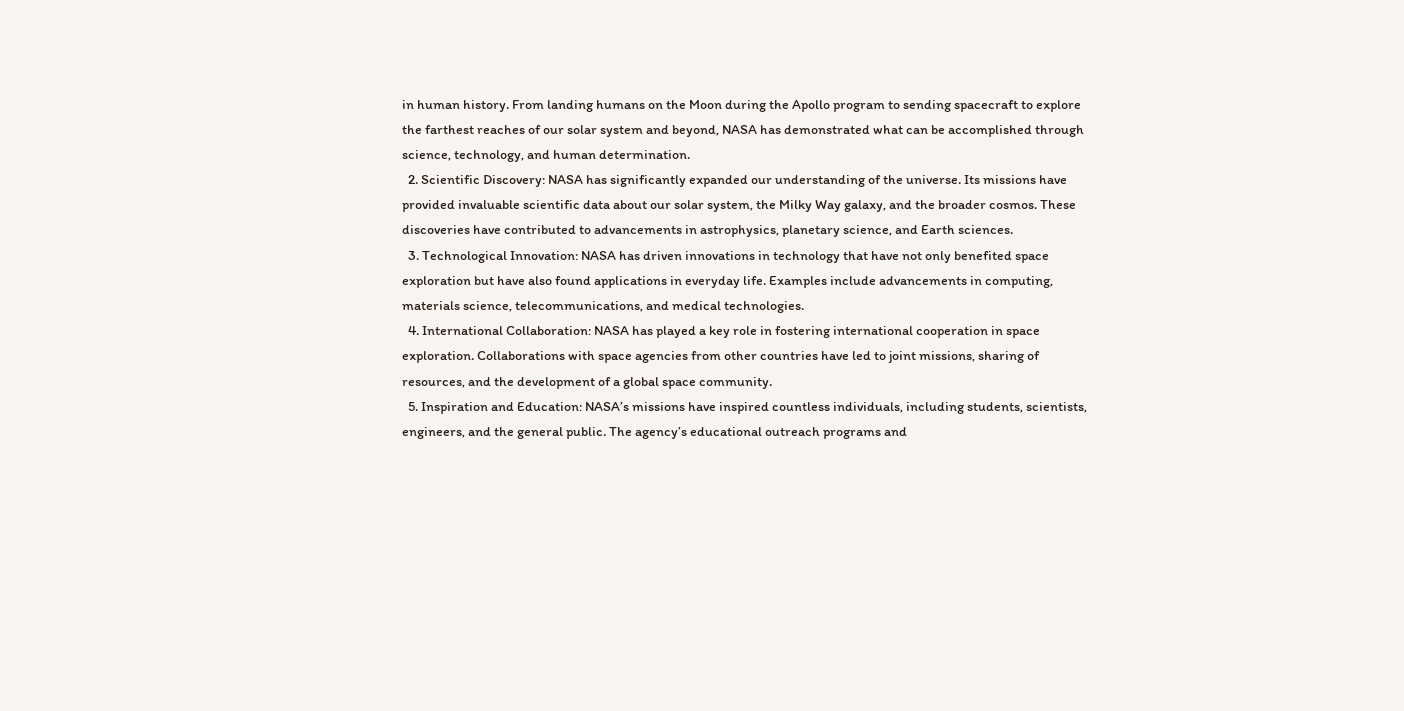in human history. From landing humans on the Moon during the Apollo program to sending spacecraft to explore the farthest reaches of our solar system and beyond, NASA has demonstrated what can be accomplished through science, technology, and human determination.
  2. Scientific Discovery: NASA has significantly expanded our understanding of the universe. Its missions have provided invaluable scientific data about our solar system, the Milky Way galaxy, and the broader cosmos. These discoveries have contributed to advancements in astrophysics, planetary science, and Earth sciences.
  3. Technological Innovation: NASA has driven innovations in technology that have not only benefited space exploration but have also found applications in everyday life. Examples include advancements in computing, materials science, telecommunications, and medical technologies.
  4. International Collaboration: NASA has played a key role in fostering international cooperation in space exploration. Collaborations with space agencies from other countries have led to joint missions, sharing of resources, and the development of a global space community.
  5. Inspiration and Education: NASA’s missions have inspired countless individuals, including students, scientists, engineers, and the general public. The agency’s educational outreach programs and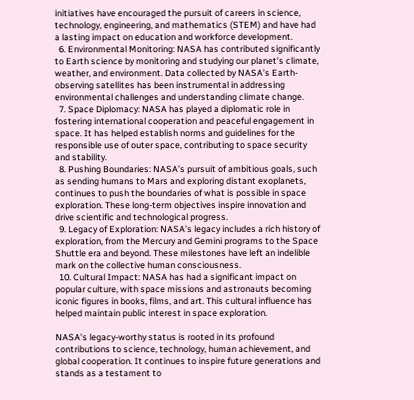initiatives have encouraged the pursuit of careers in science, technology, engineering, and mathematics (STEM) and have had a lasting impact on education and workforce development.
  6. Environmental Monitoring: NASA has contributed significantly to Earth science by monitoring and studying our planet’s climate, weather, and environment. Data collected by NASA’s Earth-observing satellites has been instrumental in addressing environmental challenges and understanding climate change.
  7. Space Diplomacy: NASA has played a diplomatic role in fostering international cooperation and peaceful engagement in space. It has helped establish norms and guidelines for the responsible use of outer space, contributing to space security and stability.
  8. Pushing Boundaries: NASA’s pursuit of ambitious goals, such as sending humans to Mars and exploring distant exoplanets, continues to push the boundaries of what is possible in space exploration. These long-term objectives inspire innovation and drive scientific and technological progress.
  9. Legacy of Exploration: NASA’s legacy includes a rich history of exploration, from the Mercury and Gemini programs to the Space Shuttle era and beyond. These milestones have left an indelible mark on the collective human consciousness.
  10. Cultural Impact: NASA has had a significant impact on popular culture, with space missions and astronauts becoming iconic figures in books, films, and art. This cultural influence has helped maintain public interest in space exploration.

NASA’s legacy-worthy status is rooted in its profound contributions to science, technology, human achievement, and global cooperation. It continues to inspire future generations and stands as a testament to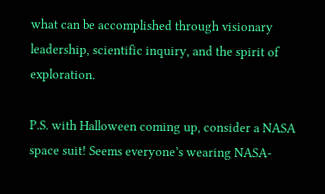what can be accomplished through visionary leadership, scientific inquiry, and the spirit of exploration.

P.S. with Halloween coming up, consider a NASA space suit! Seems everyone’s wearing NASA-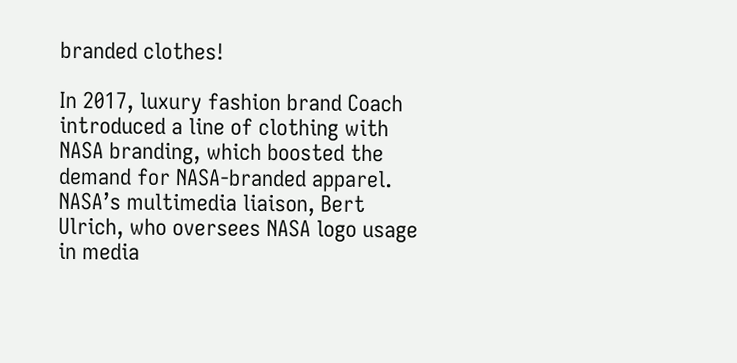branded clothes!

In 2017, luxury fashion brand Coach introduced a line of clothing with NASA branding, which boosted the demand for NASA-branded apparel. NASA’s multimedia liaison, Bert Ulrich, who oversees NASA logo usage in media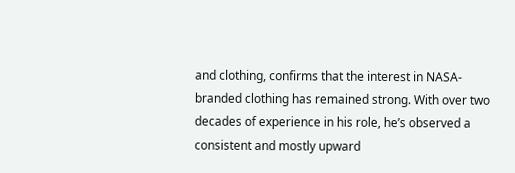and clothing, confirms that the interest in NASA-branded clothing has remained strong. With over two decades of experience in his role, he’s observed a consistent and mostly upward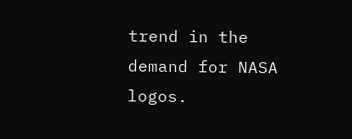trend in the demand for NASA logos.